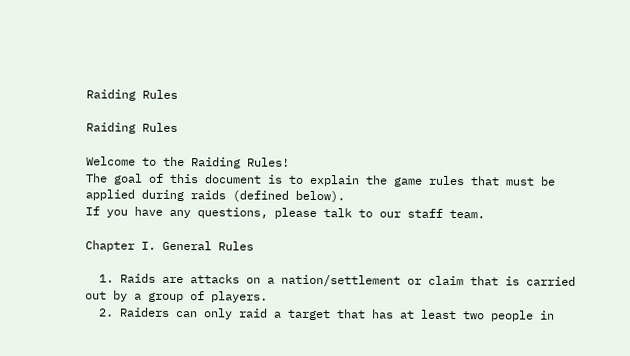Raiding Rules

Raiding Rules

Welcome to the Raiding Rules!
The goal of this document is to explain the game rules that must be applied during raids (defined below).
If you have any questions, please talk to our staff team.

Chapter I. General Rules

  1. Raids are attacks on a nation/settlement or claim that is carried out by a group of players.
  2. Raiders can only raid a target that has at least two people in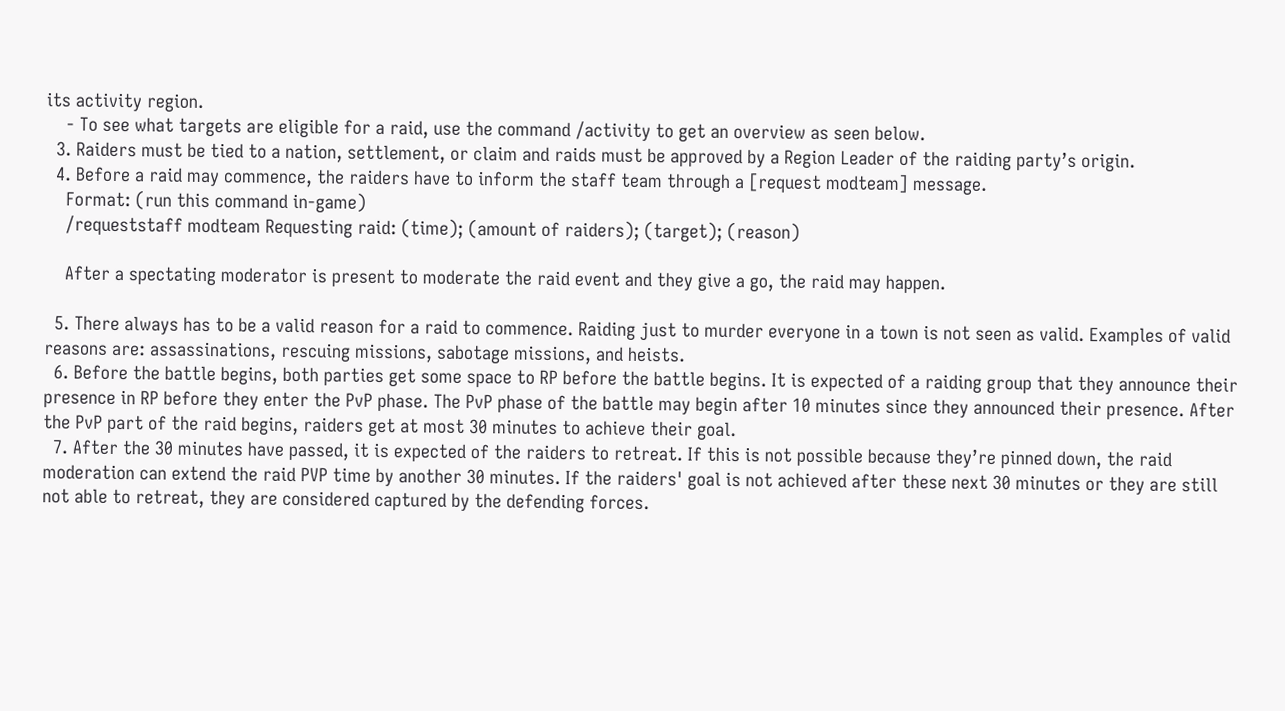its activity region.
    - To see what targets are eligible for a raid, use the command /activity to get an overview as seen below.
  3. Raiders must be tied to a nation, settlement, or claim and raids must be approved by a Region Leader of the raiding party’s origin.
  4. Before a raid may commence, the raiders have to inform the staff team through a [request modteam] message.
    Format: (run this command in-game)
    /requeststaff modteam Requesting raid: (time); (amount of raiders); (target); (reason)

    After a spectating moderator is present to moderate the raid event and they give a go, the raid may happen.

  5. There always has to be a valid reason for a raid to commence. Raiding just to murder everyone in a town is not seen as valid. Examples of valid reasons are: assassinations, rescuing missions, sabotage missions, and heists.
  6. Before the battle begins, both parties get some space to RP before the battle begins. It is expected of a raiding group that they announce their presence in RP before they enter the PvP phase. The PvP phase of the battle may begin after 10 minutes since they announced their presence. After the PvP part of the raid begins, raiders get at most 30 minutes to achieve their goal.
  7. After the 30 minutes have passed, it is expected of the raiders to retreat. If this is not possible because they’re pinned down, the raid moderation can extend the raid PVP time by another 30 minutes. If the raiders' goal is not achieved after these next 30 minutes or they are still not able to retreat, they are considered captured by the defending forces.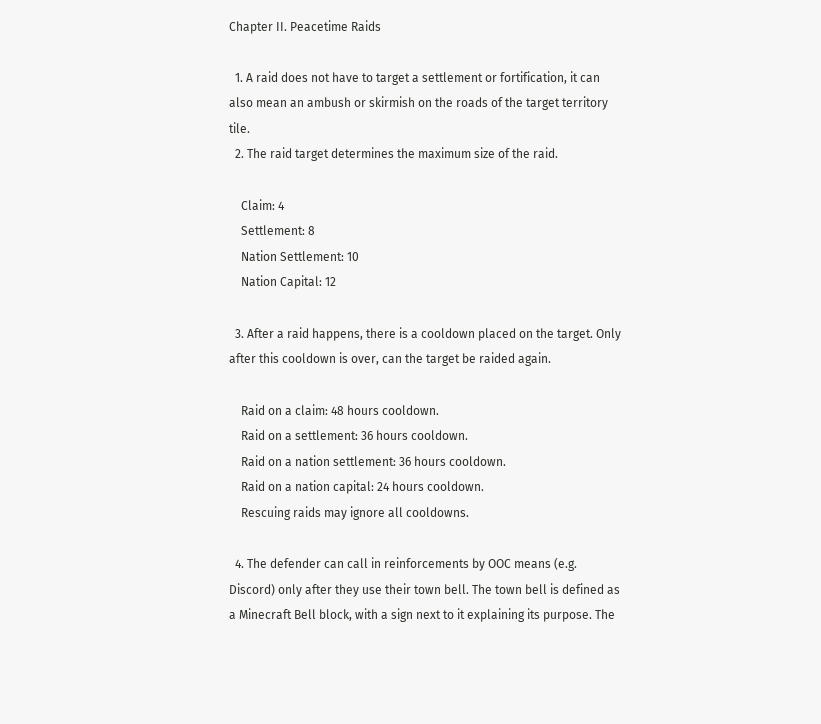Chapter II. Peacetime Raids

  1. A raid does not have to target a settlement or fortification, it can also mean an ambush or skirmish on the roads of the target territory tile.
  2. The raid target determines the maximum size of the raid.

    Claim: 4
    Settlement: 8
    Nation Settlement: 10
    Nation Capital: 12

  3. After a raid happens, there is a cooldown placed on the target. Only after this cooldown is over, can the target be raided again.

    Raid on a claim: 48 hours cooldown.
    Raid on a settlement: 36 hours cooldown.
    Raid on a nation settlement: 36 hours cooldown.
    Raid on a nation capital: 24 hours cooldown.
    Rescuing raids may ignore all cooldowns.

  4. The defender can call in reinforcements by OOC means (e.g. Discord) only after they use their town bell. The town bell is defined as a Minecraft Bell block, with a sign next to it explaining its purpose. The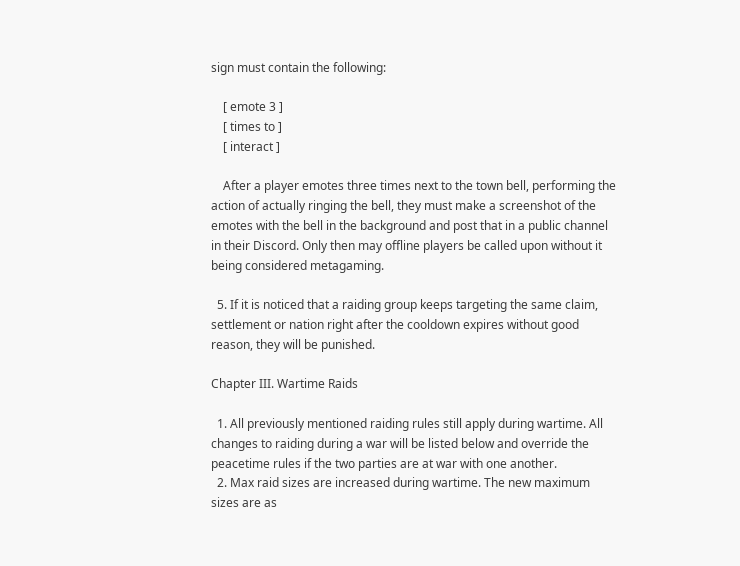sign must contain the following:

    [ emote 3 ]
    [ times to ]
    [ interact ]

    After a player emotes three times next to the town bell, performing the action of actually ringing the bell, they must make a screenshot of the emotes with the bell in the background and post that in a public channel in their Discord. Only then may offline players be called upon without it being considered metagaming.

  5. If it is noticed that a raiding group keeps targeting the same claim, settlement or nation right after the cooldown expires without good reason, they will be punished.

Chapter III. Wartime Raids

  1. All previously mentioned raiding rules still apply during wartime. All changes to raiding during a war will be listed below and override the peacetime rules if the two parties are at war with one another.
  2. Max raid sizes are increased during wartime. The new maximum sizes are as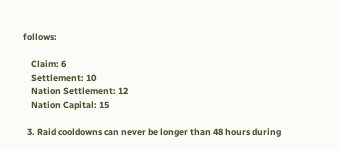follows:

    Claim: 6
    Settlement: 10
    Nation Settlement: 12
    Nation Capital: 15

  3. Raid cooldowns can never be longer than 48 hours during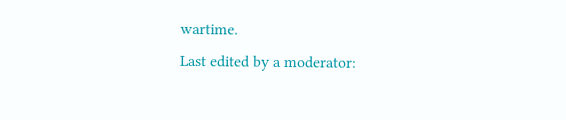wartime.
Last edited by a moderator: